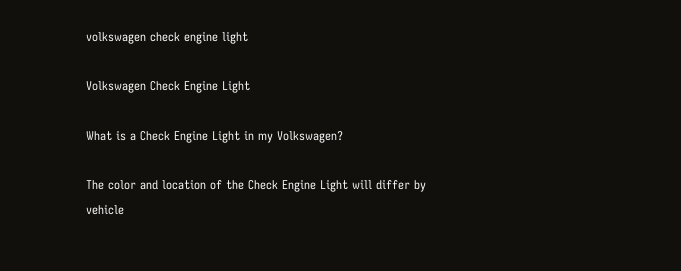volkswagen check engine light

Volkswagen Check Engine Light

What is a Check Engine Light in my Volkswagen?

The color and location of the Check Engine Light will differ by vehicle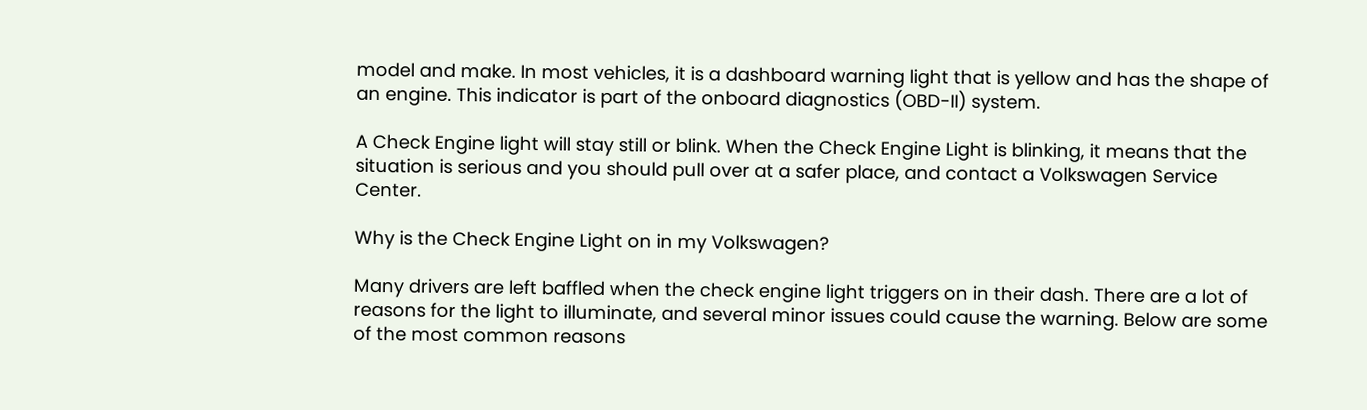model and make. In most vehicles, it is a dashboard warning light that is yellow and has the shape of an engine. This indicator is part of the onboard diagnostics (OBD-II) system.

A Check Engine light will stay still or blink. When the Check Engine Light is blinking, it means that the situation is serious and you should pull over at a safer place, and contact a Volkswagen Service Center.

Why is the Check Engine Light on in my Volkswagen?

Many drivers are left baffled when the check engine light triggers on in their dash. There are a lot of reasons for the light to illuminate, and several minor issues could cause the warning. Below are some of the most common reasons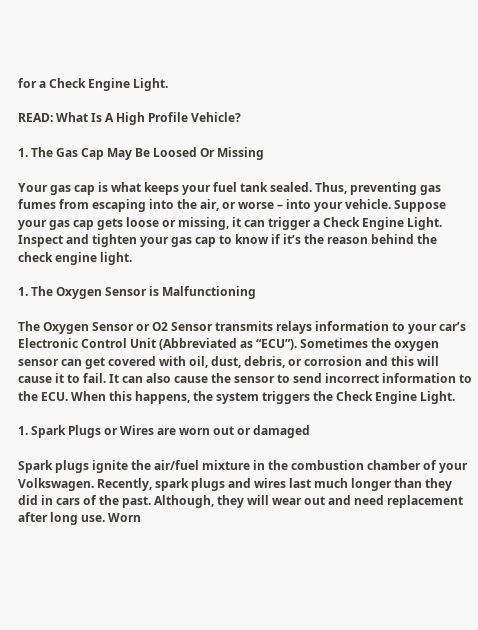for a Check Engine Light.

READ: What Is A High Profile Vehicle?

1. The Gas Cap May Be Loosed Or Missing

Your gas cap is what keeps your fuel tank sealed. Thus, preventing gas fumes from escaping into the air, or worse – into your vehicle. Suppose your gas cap gets loose or missing, it can trigger a Check Engine Light. Inspect and tighten your gas cap to know if it’s the reason behind the check engine light.

1. The Oxygen Sensor is Malfunctioning

The Oxygen Sensor or O2 Sensor transmits relays information to your car’s Electronic Control Unit (Abbreviated as “ECU”). Sometimes the oxygen sensor can get covered with oil, dust, debris, or corrosion and this will cause it to fail. It can also cause the sensor to send incorrect information to the ECU. When this happens, the system triggers the Check Engine Light.

1. Spark Plugs or Wires are worn out or damaged

Spark plugs ignite the air/fuel mixture in the combustion chamber of your Volkswagen. Recently, spark plugs and wires last much longer than they did in cars of the past. Although, they will wear out and need replacement after long use. Worn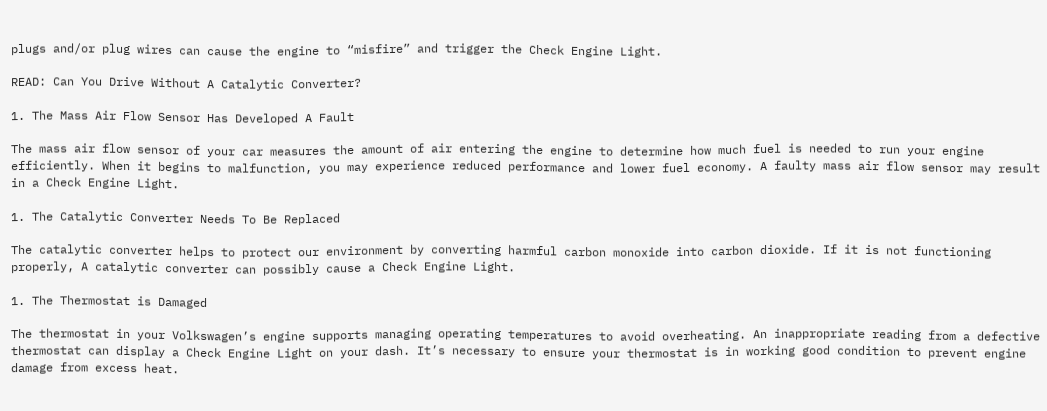plugs and/or plug wires can cause the engine to “misfire” and trigger the Check Engine Light.

READ: Can You Drive Without A Catalytic Converter?

1. The Mass Air Flow Sensor Has Developed A Fault

The mass air flow sensor of your car measures the amount of air entering the engine to determine how much fuel is needed to run your engine efficiently. When it begins to malfunction, you may experience reduced performance and lower fuel economy. A faulty mass air flow sensor may result in a Check Engine Light.

1. The Catalytic Converter Needs To Be Replaced

The catalytic converter helps to protect our environment by converting harmful carbon monoxide into carbon dioxide. If it is not functioning properly, A catalytic converter can possibly cause a Check Engine Light.

1. The Thermostat is Damaged

The thermostat in your Volkswagen’s engine supports managing operating temperatures to avoid overheating. An inappropriate reading from a defective thermostat can display a Check Engine Light on your dash. It’s necessary to ensure your thermostat is in working good condition to prevent engine damage from excess heat.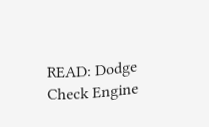READ: Dodge Check Engine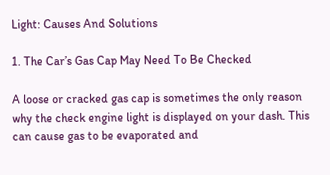Light: Causes And Solutions

1. The Car’s Gas Cap May Need To Be Checked

A loose or cracked gas cap is sometimes the only reason why the check engine light is displayed on your dash. This can cause gas to be evaporated and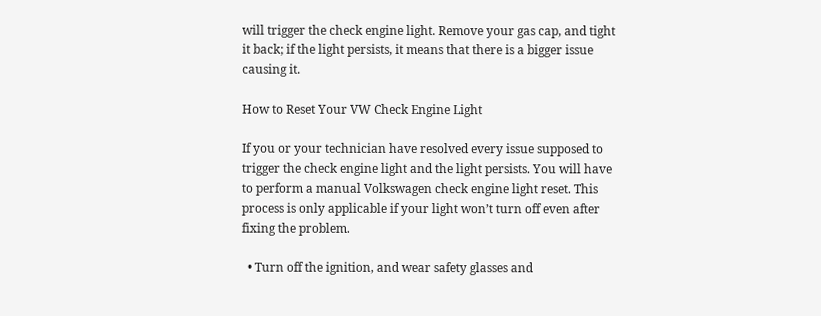will trigger the check engine light. Remove your gas cap, and tight it back; if the light persists, it means that there is a bigger issue causing it.

How to Reset Your VW Check Engine Light

If you or your technician have resolved every issue supposed to trigger the check engine light and the light persists. You will have to perform a manual Volkswagen check engine light reset. This process is only applicable if your light won’t turn off even after fixing the problem.

  • Turn off the ignition, and wear safety glasses and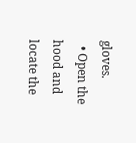gloves.
  • Open the hood and locate the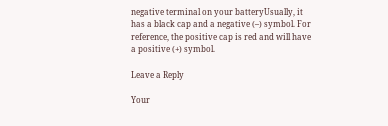negative terminal on your batteryUsually, it has a black cap and a negative (–) symbol. For reference, the positive cap is red and will have a positive (+) symbol.

Leave a Reply

Your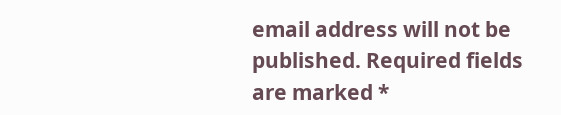email address will not be published. Required fields are marked *